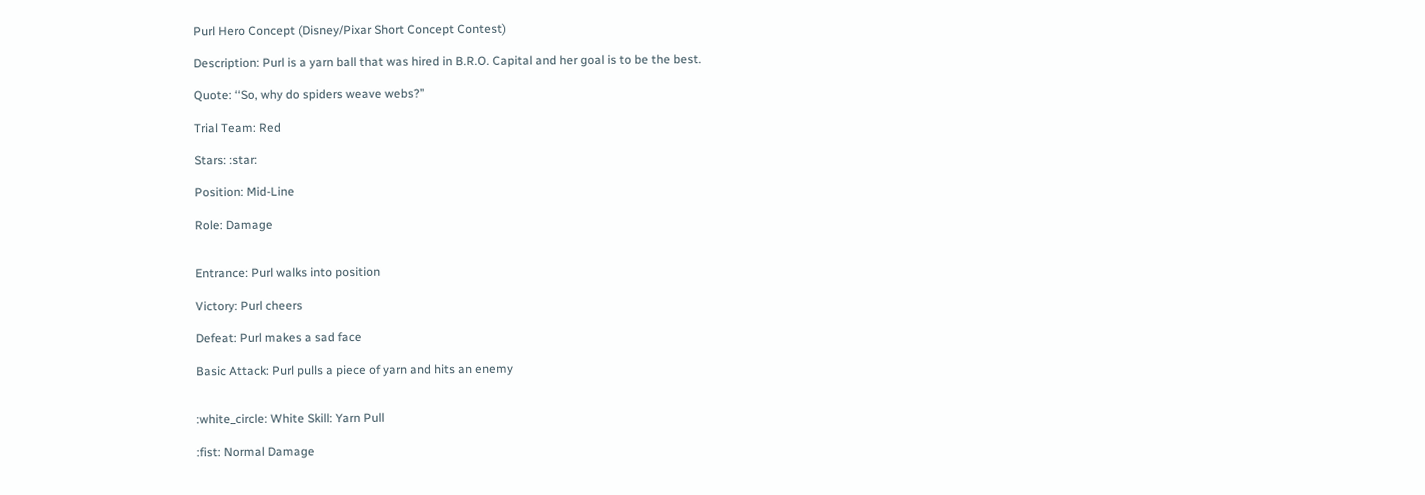Purl Hero Concept (Disney/Pixar Short Concept Contest)

Description: Purl is a yarn ball that was hired in B.R.O. Capital and her goal is to be the best.

Quote: ‘‘So, why do spiders weave webs?’’

Trial Team: Red

Stars: :star:

Position: Mid-Line

Role: Damage


Entrance: Purl walks into position

Victory: Purl cheers

Defeat: Purl makes a sad face

Basic Attack: Purl pulls a piece of yarn and hits an enemy


:white_circle: White Skill: Yarn Pull

:fist: Normal Damage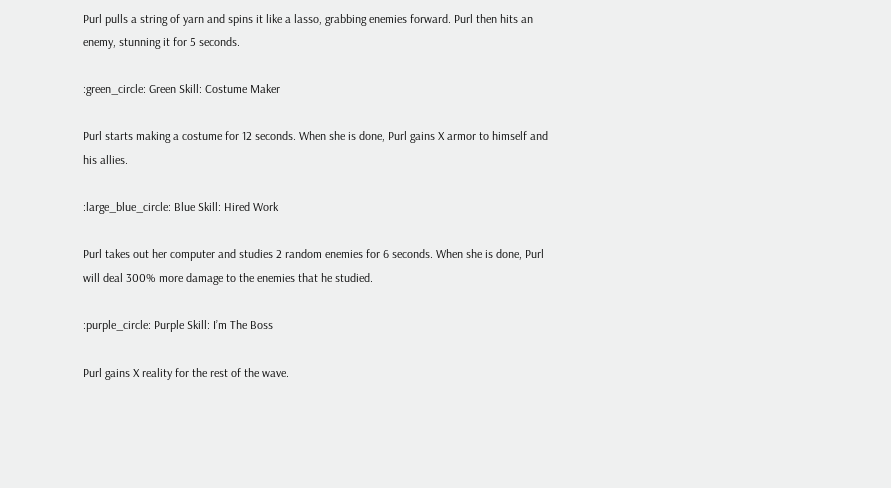Purl pulls a string of yarn and spins it like a lasso, grabbing enemies forward. Purl then hits an enemy, stunning it for 5 seconds.

:green_circle: Green Skill: Costume Maker

Purl starts making a costume for 12 seconds. When she is done, Purl gains X armor to himself and his allies.

:large_blue_circle: Blue Skill: Hired Work

Purl takes out her computer and studies 2 random enemies for 6 seconds. When she is done, Purl will deal 300% more damage to the enemies that he studied.

:purple_circle: Purple Skill: I’m The Boss

Purl gains X reality for the rest of the wave.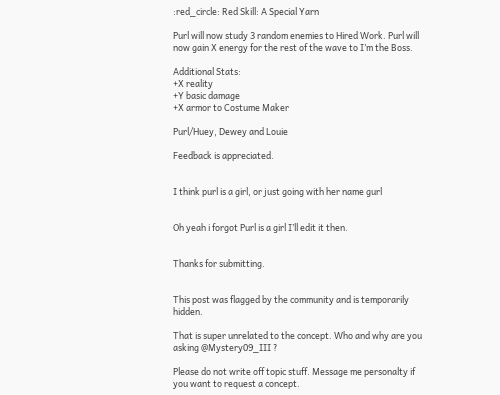:red_circle: Red Skill: A Special Yarn

Purl will now study 3 random enemies to Hired Work. Purl will now gain X energy for the rest of the wave to I’m the Boss.

Additional Stats:
+X reality
+Y basic damage
+X armor to Costume Maker

Purl/Huey, Dewey and Louie

Feedback is appreciated.


I think purl is a girl, or just going with her name gurl


Oh yeah i forgot Purl is a girl I’ll edit it then.


Thanks for submitting.


This post was flagged by the community and is temporarily hidden.

That is super unrelated to the concept. Who and why are you asking @Mystery09_III ?

Please do not write off topic stuff. Message me personalty if you want to request a concept.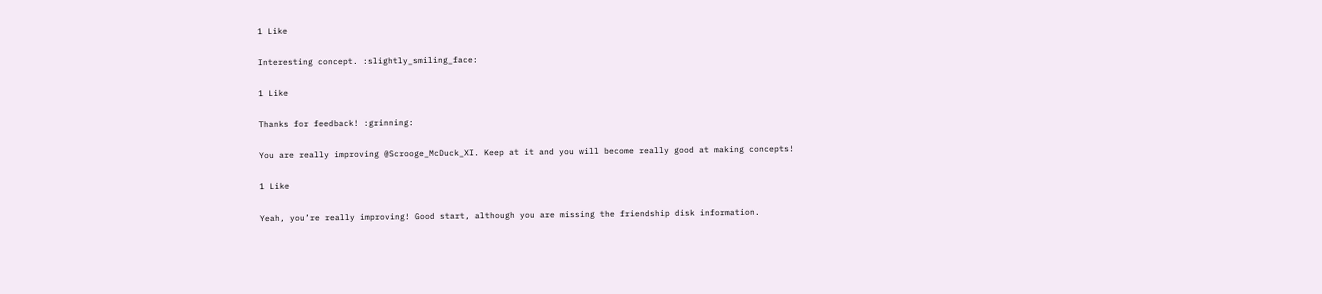1 Like

Interesting concept. :slightly_smiling_face:

1 Like

Thanks for feedback! :grinning:

You are really improving @Scrooge_McDuck_XI. Keep at it and you will become really good at making concepts!

1 Like

Yeah, you’re really improving! Good start, although you are missing the friendship disk information.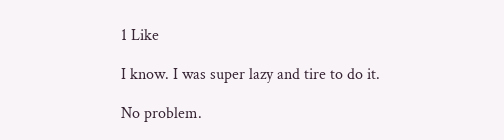1 Like

I know. I was super lazy and tire to do it.

No problem.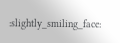:slightly_smiling_face: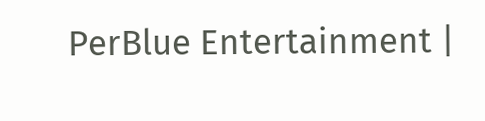PerBlue Entertainment |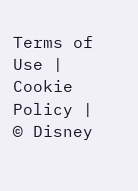Terms of Use | Cookie Policy | © Disney